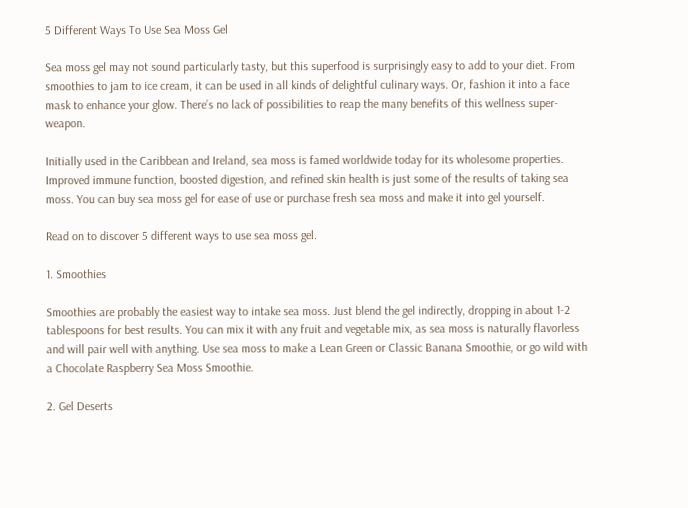5 Different Ways To Use Sea Moss Gel

Sea moss gel may not sound particularly tasty, but this superfood is surprisingly easy to add to your diet. From smoothies to jam to ice cream, it can be used in all kinds of delightful culinary ways. Or, fashion it into a face mask to enhance your glow. There’s no lack of possibilities to reap the many benefits of this wellness super-weapon.

Initially used in the Caribbean and Ireland, sea moss is famed worldwide today for its wholesome properties. Improved immune function, boosted digestion, and refined skin health is just some of the results of taking sea moss. You can buy sea moss gel for ease of use or purchase fresh sea moss and make it into gel yourself.

Read on to discover 5 different ways to use sea moss gel.

1. Smoothies

Smoothies are probably the easiest way to intake sea moss. Just blend the gel indirectly, dropping in about 1-2 tablespoons for best results. You can mix it with any fruit and vegetable mix, as sea moss is naturally flavorless and will pair well with anything. Use sea moss to make a Lean Green or Classic Banana Smoothie, or go wild with a Chocolate Raspberry Sea Moss Smoothie.

2. Gel Deserts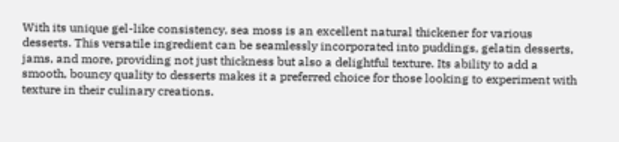With its unique gel-like consistency, sea moss is an excellent natural thickener for various desserts. This versatile ingredient can be seamlessly incorporated into puddings, gelatin desserts, jams, and more, providing not just thickness but also a delightful texture. Its ability to add a smooth, bouncy quality to desserts makes it a preferred choice for those looking to experiment with texture in their culinary creations.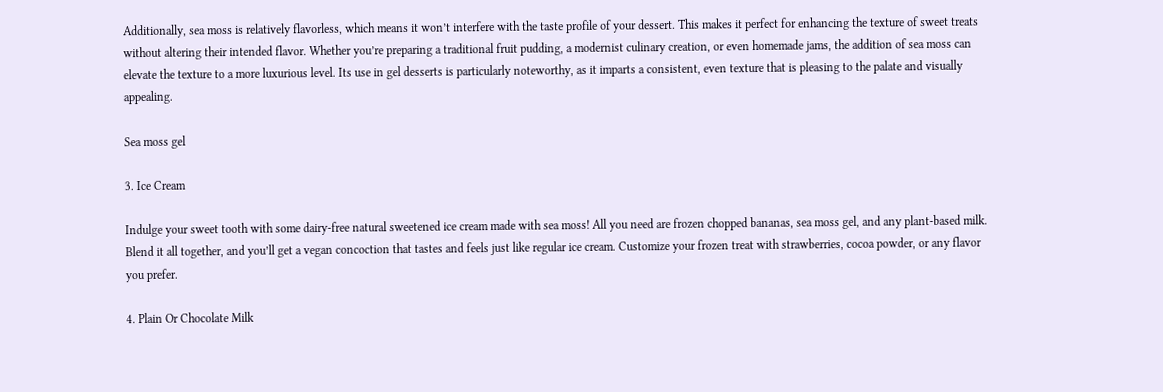Additionally, sea moss is relatively flavorless, which means it won’t interfere with the taste profile of your dessert. This makes it perfect for enhancing the texture of sweet treats without altering their intended flavor. Whether you’re preparing a traditional fruit pudding, a modernist culinary creation, or even homemade jams, the addition of sea moss can elevate the texture to a more luxurious level. Its use in gel desserts is particularly noteworthy, as it imparts a consistent, even texture that is pleasing to the palate and visually appealing.

Sea moss gel

3. Ice Cream

Indulge your sweet tooth with some dairy-free natural sweetened ice cream made with sea moss! All you need are frozen chopped bananas, sea moss gel, and any plant-based milk. Blend it all together, and you’ll get a vegan concoction that tastes and feels just like regular ice cream. Customize your frozen treat with strawberries, cocoa powder, or any flavor you prefer.

4. Plain Or Chocolate Milk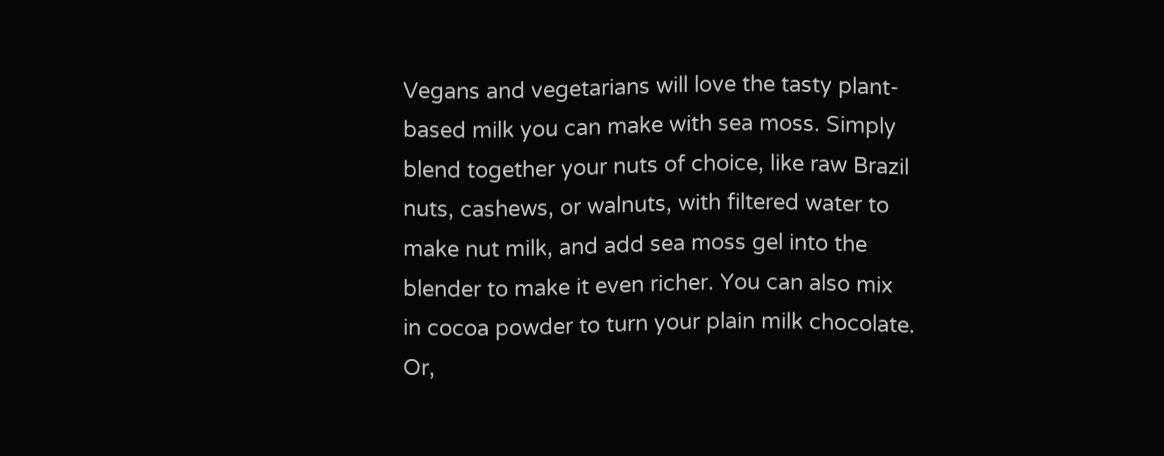Vegans and vegetarians will love the tasty plant-based milk you can make with sea moss. Simply blend together your nuts of choice, like raw Brazil nuts, cashews, or walnuts, with filtered water to make nut milk, and add sea moss gel into the blender to make it even richer. You can also mix in cocoa powder to turn your plain milk chocolate. Or,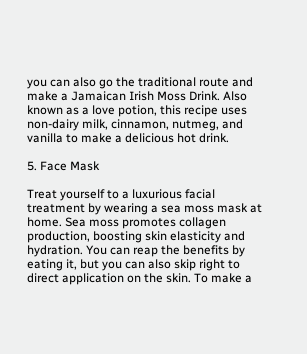you can also go the traditional route and make a Jamaican Irish Moss Drink. Also known as a love potion, this recipe uses non-dairy milk, cinnamon, nutmeg, and vanilla to make a delicious hot drink.

5. Face Mask

Treat yourself to a luxurious facial treatment by wearing a sea moss mask at home. Sea moss promotes collagen production, boosting skin elasticity and hydration. You can reap the benefits by eating it, but you can also skip right to direct application on the skin. To make a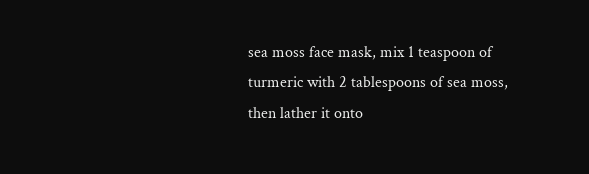sea moss face mask, mix 1 teaspoon of turmeric with 2 tablespoons of sea moss, then lather it onto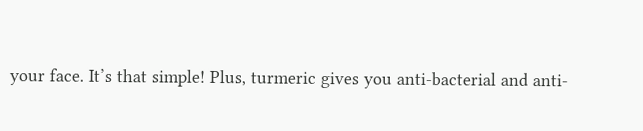your face. It’s that simple! Plus, turmeric gives you anti-bacterial and anti-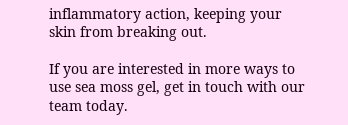inflammatory action, keeping your skin from breaking out.

If you are interested in more ways to use sea moss gel, get in touch with our team today.